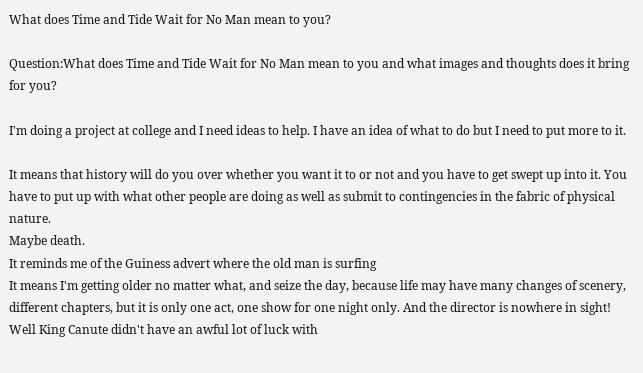What does Time and Tide Wait for No Man mean to you?

Question:What does Time and Tide Wait for No Man mean to you and what images and thoughts does it bring for you?

I'm doing a project at college and I need ideas to help. I have an idea of what to do but I need to put more to it.

It means that history will do you over whether you want it to or not and you have to get swept up into it. You have to put up with what other people are doing as well as submit to contingencies in the fabric of physical nature.
Maybe death.
It reminds me of the Guiness advert where the old man is surfing
It means I'm getting older no matter what, and seize the day, because life may have many changes of scenery, different chapters, but it is only one act, one show for one night only. And the director is nowhere in sight!
Well King Canute didn't have an awful lot of luck with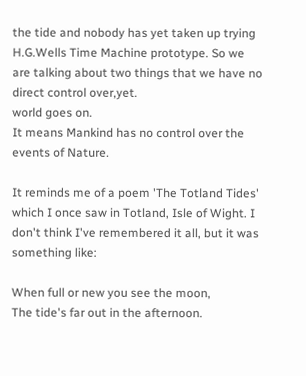the tide and nobody has yet taken up trying H.G.Wells Time Machine prototype. So we are talking about two things that we have no direct control over,yet.
world goes on.
It means Mankind has no control over the events of Nature.

It reminds me of a poem 'The Totland Tides' which I once saw in Totland, Isle of Wight. I don't think I've remembered it all, but it was something like:

When full or new you see the moon,
The tide's far out in the afternoon.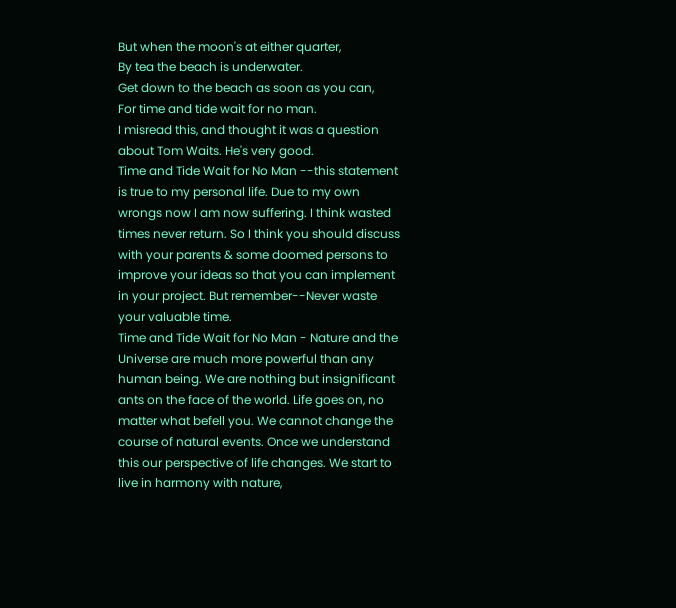But when the moon's at either quarter,
By tea the beach is underwater.
Get down to the beach as soon as you can,
For time and tide wait for no man.
I misread this, and thought it was a question about Tom Waits. He's very good.
Time and Tide Wait for No Man --this statement is true to my personal life. Due to my own wrongs now I am now suffering. I think wasted times never return. So I think you should discuss with your parents & some doomed persons to improve your ideas so that you can implement in your project. But remember--Never waste your valuable time.
Time and Tide Wait for No Man - Nature and the Universe are much more powerful than any human being. We are nothing but insignificant ants on the face of the world. Life goes on, no matter what befell you. We cannot change the course of natural events. Once we understand this our perspective of life changes. We start to live in harmony with nature,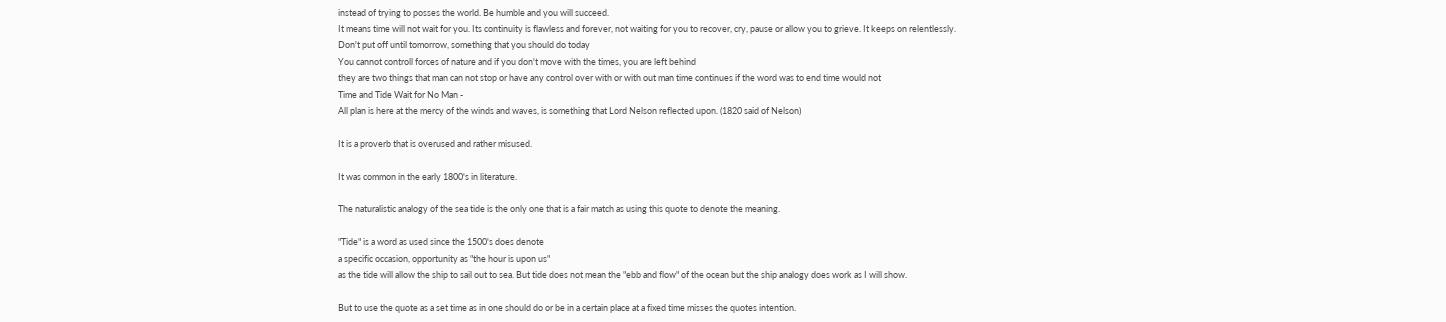instead of trying to posses the world. Be humble and you will succeed.
It means time will not wait for you. Its continuity is flawless and forever, not waiting for you to recover, cry, pause or allow you to grieve. It keeps on relentlessly.
Don't put off until tomorrow, something that you should do today
You cannot controll forces of nature and if you don't move with the times, you are left behind
they are two things that man can not stop or have any control over with or with out man time continues if the word was to end time would not
Time and Tide Wait for No Man -
All plan is here at the mercy of the winds and waves, is something that Lord Nelson reflected upon. (1820 said of Nelson)

It is a proverb that is overused and rather misused.

It was common in the early 1800's in literature.

The naturalistic analogy of the sea tide is the only one that is a fair match as using this quote to denote the meaning.

"Tide" is a word as used since the 1500's does denote
a specific occasion, opportunity as "the hour is upon us"
as the tide will allow the ship to sail out to sea. But tide does not mean the "ebb and flow" of the ocean but the ship analogy does work as I will show.

But to use the quote as a set time as in one should do or be in a certain place at a fixed time misses the quotes intention.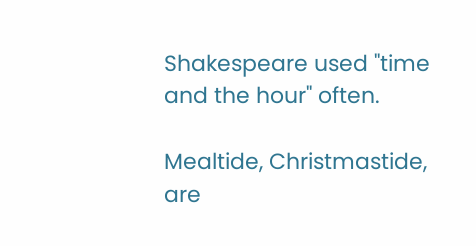Shakespeare used "time and the hour" often.

Mealtide, Christmastide, are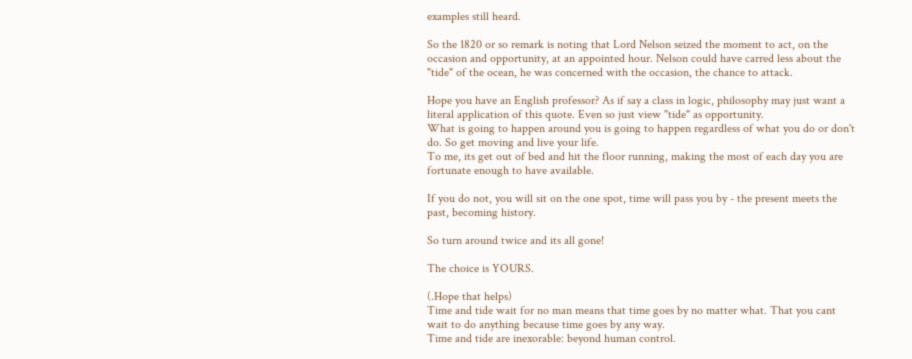examples still heard.

So the 1820 or so remark is noting that Lord Nelson seized the moment to act, on the occasion and opportunity, at an appointed hour. Nelson could have carred less about the "tide" of the ocean, he was concerned with the occasion, the chance to attack.

Hope you have an English professor? As if say a class in logic, philosophy may just want a literal application of this quote. Even so just view "tide" as opportunity.
What is going to happen around you is going to happen regardless of what you do or don't do. So get moving and live your life.
To me, its get out of bed and hit the floor running, making the most of each day you are fortunate enough to have available.

If you do not, you will sit on the one spot, time will pass you by - the present meets the past, becoming history.

So turn around twice and its all gone!

The choice is YOURS.

(.Hope that helps)
Time and tide wait for no man means that time goes by no matter what. That you cant wait to do anything because time goes by any way.
Time and tide are inexorable: beyond human control.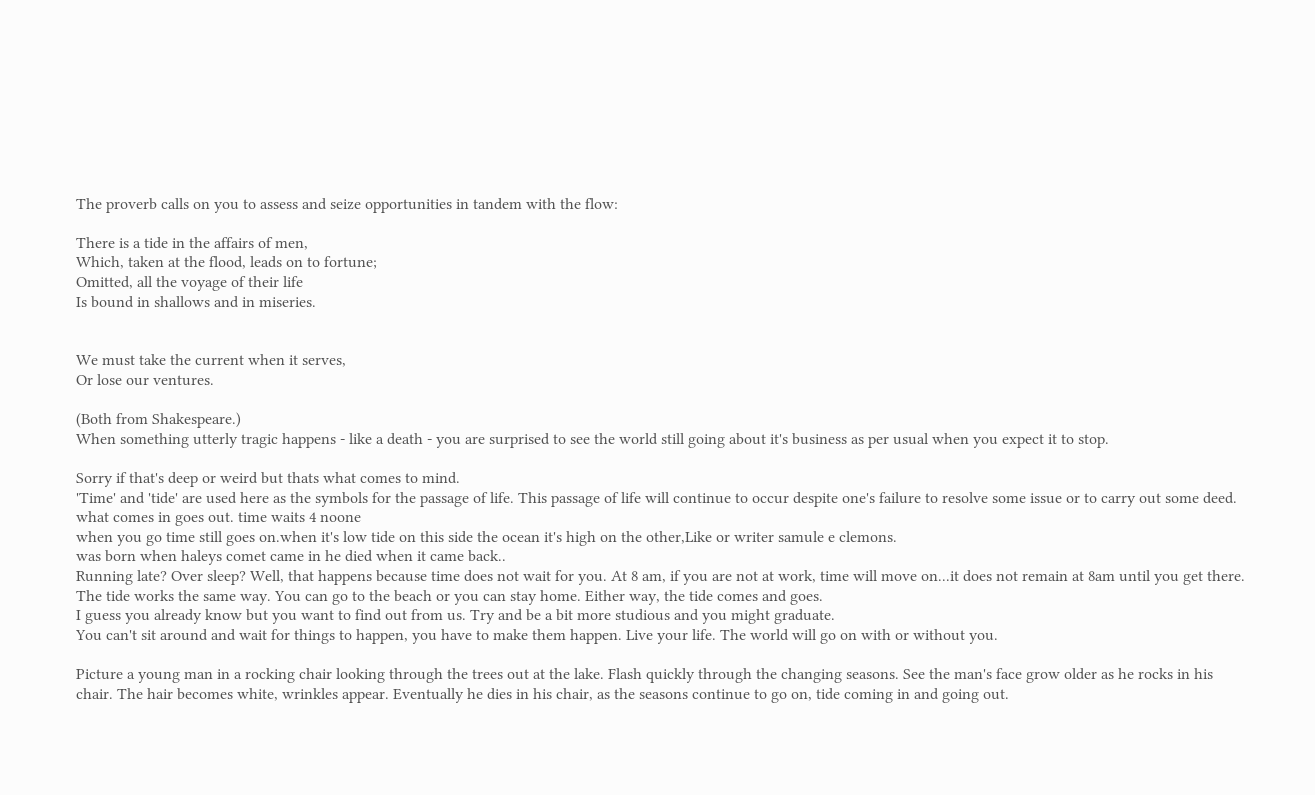The proverb calls on you to assess and seize opportunities in tandem with the flow:

There is a tide in the affairs of men,
Which, taken at the flood, leads on to fortune;
Omitted, all the voyage of their life
Is bound in shallows and in miseries.


We must take the current when it serves,
Or lose our ventures.

(Both from Shakespeare.)
When something utterly tragic happens - like a death - you are surprised to see the world still going about it's business as per usual when you expect it to stop.

Sorry if that's deep or weird but thats what comes to mind.
'Time' and 'tide' are used here as the symbols for the passage of life. This passage of life will continue to occur despite one's failure to resolve some issue or to carry out some deed.
what comes in goes out. time waits 4 noone
when you go time still goes on.when it's low tide on this side the ocean it's high on the other,Like or writer samule e clemons.
was born when haleys comet came in he died when it came back..
Running late? Over sleep? Well, that happens because time does not wait for you. At 8 am, if you are not at work, time will move on...it does not remain at 8am until you get there. The tide works the same way. You can go to the beach or you can stay home. Either way, the tide comes and goes.
I guess you already know but you want to find out from us. Try and be a bit more studious and you might graduate.
You can't sit around and wait for things to happen, you have to make them happen. Live your life. The world will go on with or without you.

Picture a young man in a rocking chair looking through the trees out at the lake. Flash quickly through the changing seasons. See the man's face grow older as he rocks in his chair. The hair becomes white, wrinkles appear. Eventually he dies in his chair, as the seasons continue to go on, tide coming in and going out.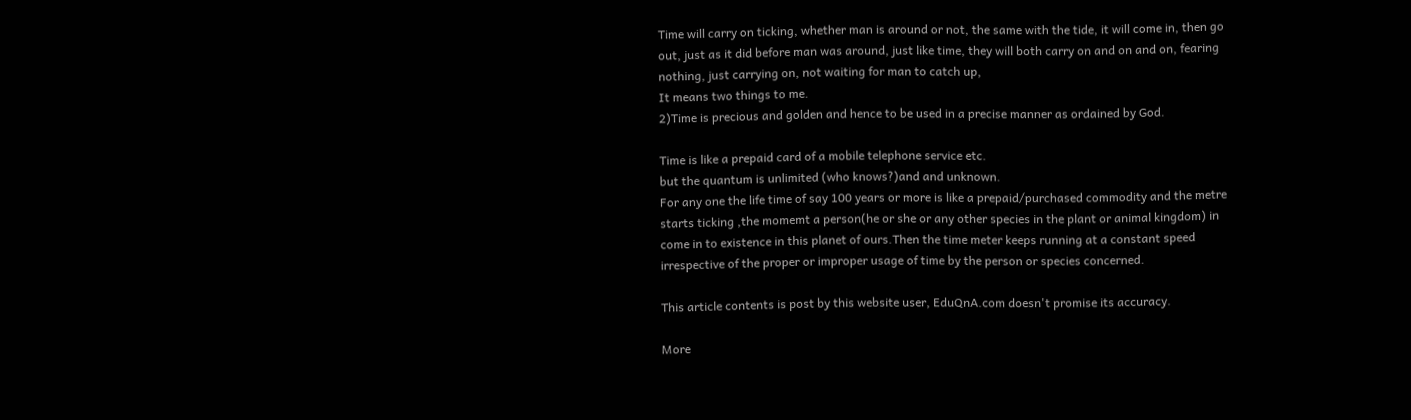Time will carry on ticking, whether man is around or not, the same with the tide, it will come in, then go out, just as it did before man was around, just like time, they will both carry on and on and on, fearing nothing, just carrying on, not waiting for man to catch up,
It means two things to me.
2)Time is precious and golden and hence to be used in a precise manner as ordained by God.

Time is like a prepaid card of a mobile telephone service etc.
but the quantum is unlimited (who knows?)and and unknown.
For any one the life time of say 100 years or more is like a prepaid/purchased commodity and the metre starts ticking ,the momemt a person(he or she or any other species in the plant or animal kingdom) in come in to existence in this planet of ours.Then the time meter keeps running at a constant speed irrespective of the proper or improper usage of time by the person or species concerned.

This article contents is post by this website user, EduQnA.com doesn't promise its accuracy.

More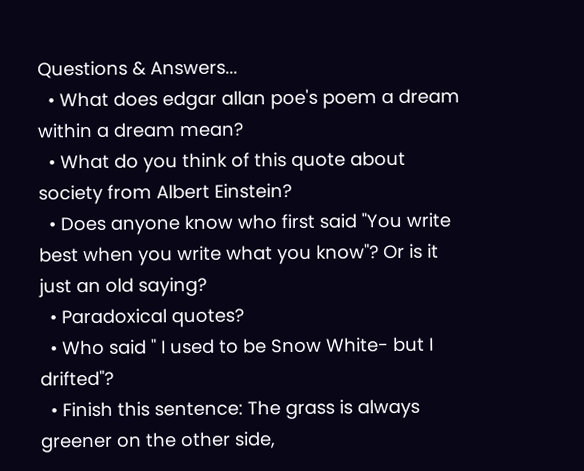Questions & Answers...
  • What does edgar allan poe's poem a dream within a dream mean?
  • What do you think of this quote about society from Albert Einstein?
  • Does anyone know who first said "You write best when you write what you know"? Or is it just an old saying?
  • Paradoxical quotes?
  • Who said " I used to be Snow White- but I drifted"?
  • Finish this sentence: The grass is always greener on the other side,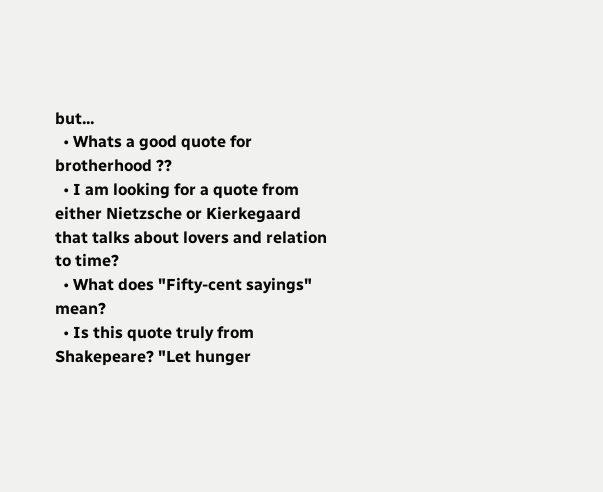but...
  • Whats a good quote for brotherhood ??
  • I am looking for a quote from either Nietzsche or Kierkegaard that talks about lovers and relation to time?
  • What does "Fifty-cent sayings" mean?
  • Is this quote truly from Shakepeare? "Let hunger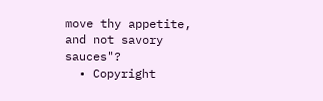move thy appetite, and not savory sauces"?
  • Copyright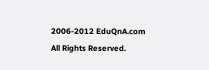2006-2012 EduQnA.com All Rights Reserved.